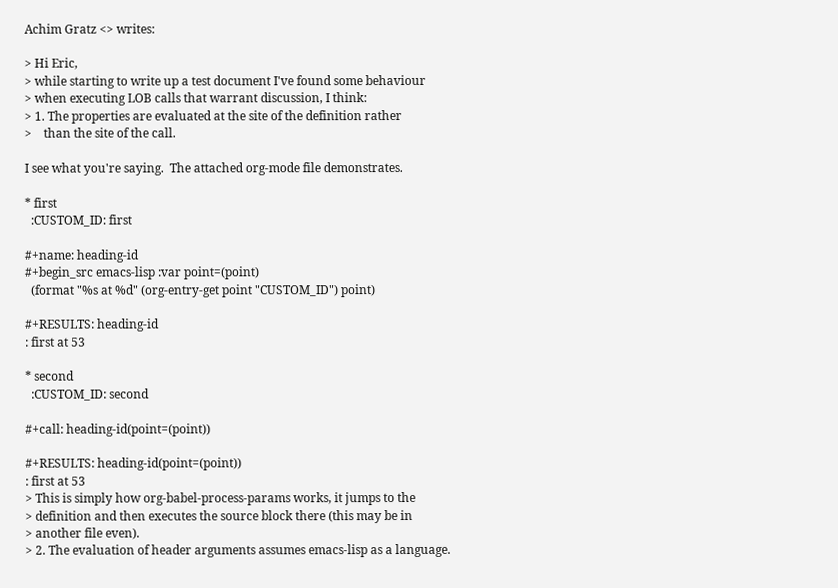Achim Gratz <> writes:

> Hi Eric,
> while starting to write up a test document I've found some behaviour
> when executing LOB calls that warrant discussion, I think:
> 1. The properties are evaluated at the site of the definition rather
>    than the site of the call.

I see what you're saying.  The attached org-mode file demonstrates.

* first
  :CUSTOM_ID: first

#+name: heading-id
#+begin_src emacs-lisp :var point=(point)
  (format "%s at %d" (org-entry-get point "CUSTOM_ID") point)

#+RESULTS: heading-id
: first at 53

* second
  :CUSTOM_ID: second

#+call: heading-id(point=(point))

#+RESULTS: heading-id(point=(point))
: first at 53
> This is simply how org-babel-process-params works, it jumps to the
> definition and then executes the source block there (this may be in
> another file even).
> 2. The evaluation of header arguments assumes emacs-lisp as a language.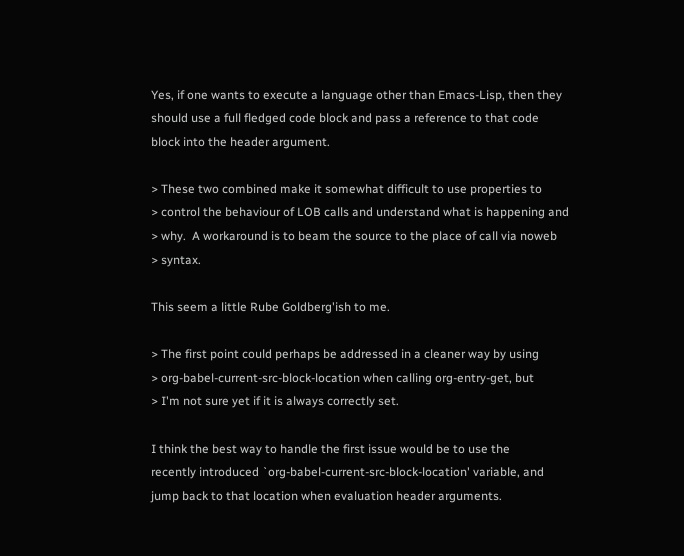Yes, if one wants to execute a language other than Emacs-Lisp, then they
should use a full fledged code block and pass a reference to that code
block into the header argument.

> These two combined make it somewhat difficult to use properties to
> control the behaviour of LOB calls and understand what is happening and
> why.  A workaround is to beam the source to the place of call via noweb
> syntax.

This seem a little Rube Goldberg'ish to me.

> The first point could perhaps be addressed in a cleaner way by using
> org-babel-current-src-block-location when calling org-entry-get, but
> I'm not sure yet if it is always correctly set.

I think the best way to handle the first issue would be to use the
recently introduced `org-babel-current-src-block-location' variable, and
jump back to that location when evaluation header arguments.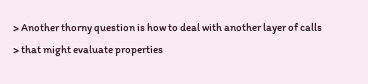> Another thorny question is how to deal with another layer of calls
> that might evaluate properties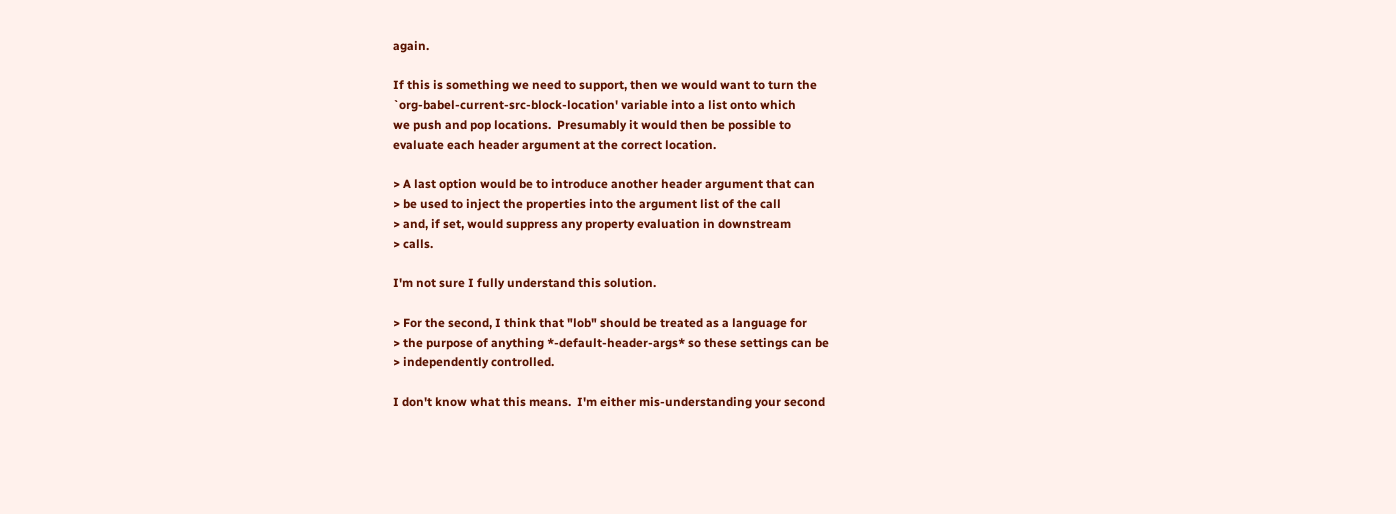again.

If this is something we need to support, then we would want to turn the
`org-babel-current-src-block-location' variable into a list onto which
we push and pop locations.  Presumably it would then be possible to
evaluate each header argument at the correct location.

> A last option would be to introduce another header argument that can
> be used to inject the properties into the argument list of the call
> and, if set, would suppress any property evaluation in downstream
> calls.

I'm not sure I fully understand this solution.

> For the second, I think that "lob" should be treated as a language for
> the purpose of anything *-default-header-args* so these settings can be
> independently controlled.

I don't know what this means.  I'm either mis-understanding your second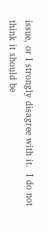issue, or I strongly disagree with it.  I do not think it should be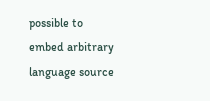possible to embed arbitrary language source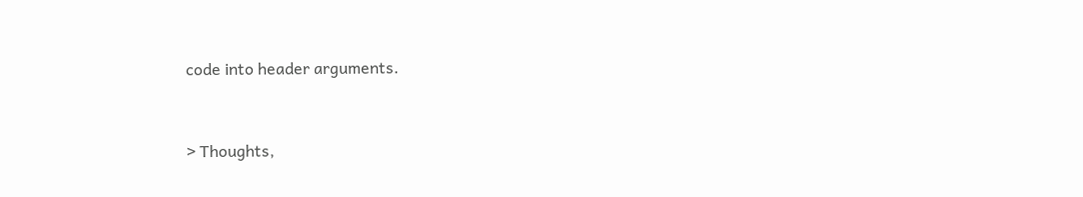code into header arguments.


> Thoughts,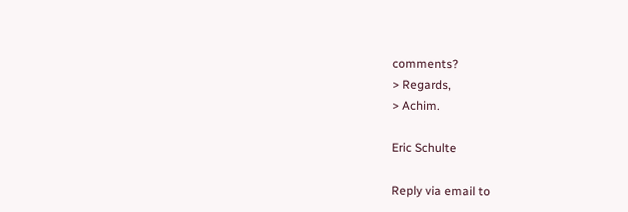comments?
> Regards,
> Achim.

Eric Schulte

Reply via email to